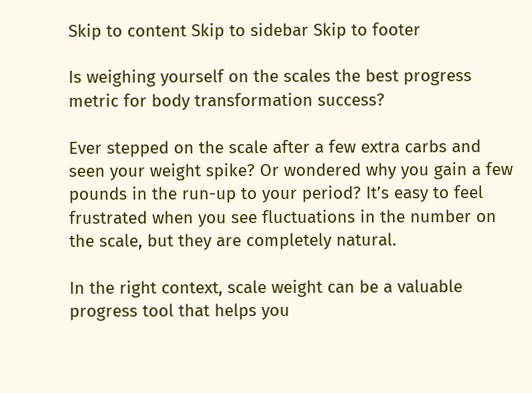Skip to content Skip to sidebar Skip to footer

Is weighing yourself on the scales the best progress metric for body transformation success?

Ever stepped on the scale after a few extra carbs and seen your weight spike? Or wondered why you gain a few pounds in the run-up to your period? It’s easy to feel frustrated when you see fluctuations in the number on the scale, but they are completely natural.

In the right context, scale weight can be a valuable progress tool that helps you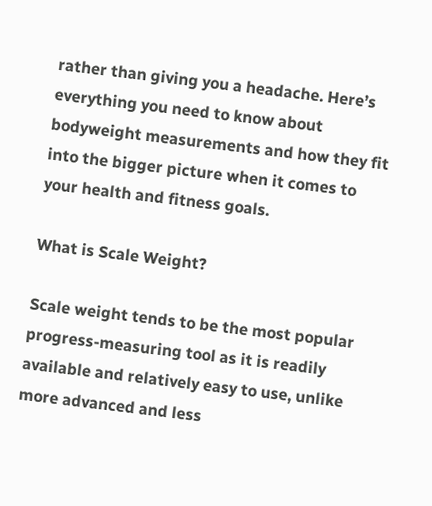rather than giving you a headache. Here’s everything you need to know about bodyweight measurements and how they fit into the bigger picture when it comes to your health and fitness goals.

What is Scale Weight?

Scale weight tends to be the most popular progress-measuring tool as it is readily available and relatively easy to use, unlike more advanced and less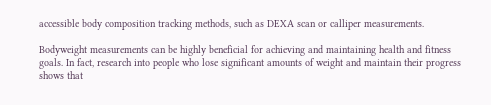accessible body composition tracking methods, such as DEXA scan or calliper measurements.

Bodyweight measurements can be highly beneficial for achieving and maintaining health and fitness goals. In fact, research into people who lose significant amounts of weight and maintain their progress shows that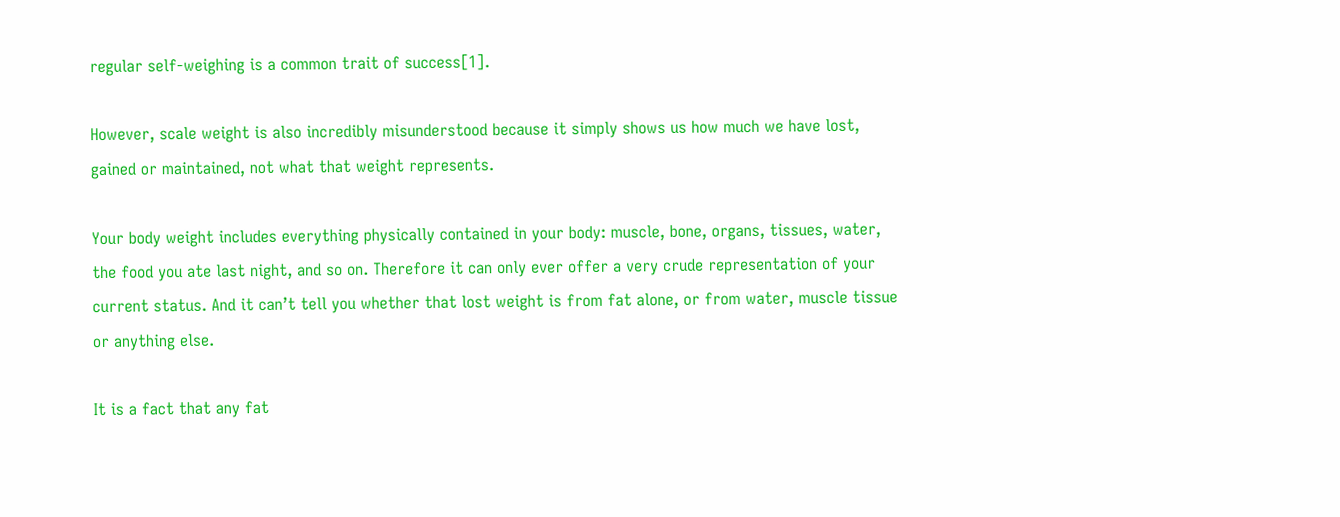regular self-weighing is a common trait of success[1].

However, scale weight is also incredibly misunderstood because it simply shows us how much we have lost, gained or maintained, not what that weight represents.

Your body weight includes everything physically contained in your body: muscle, bone, organs, tissues, water, the food you ate last night, and so on. Therefore it can only ever offer a very crude representation of your current status. And it can’t tell you whether that lost weight is from fat alone, or from water, muscle tissue or anything else.

It is a fact that any fat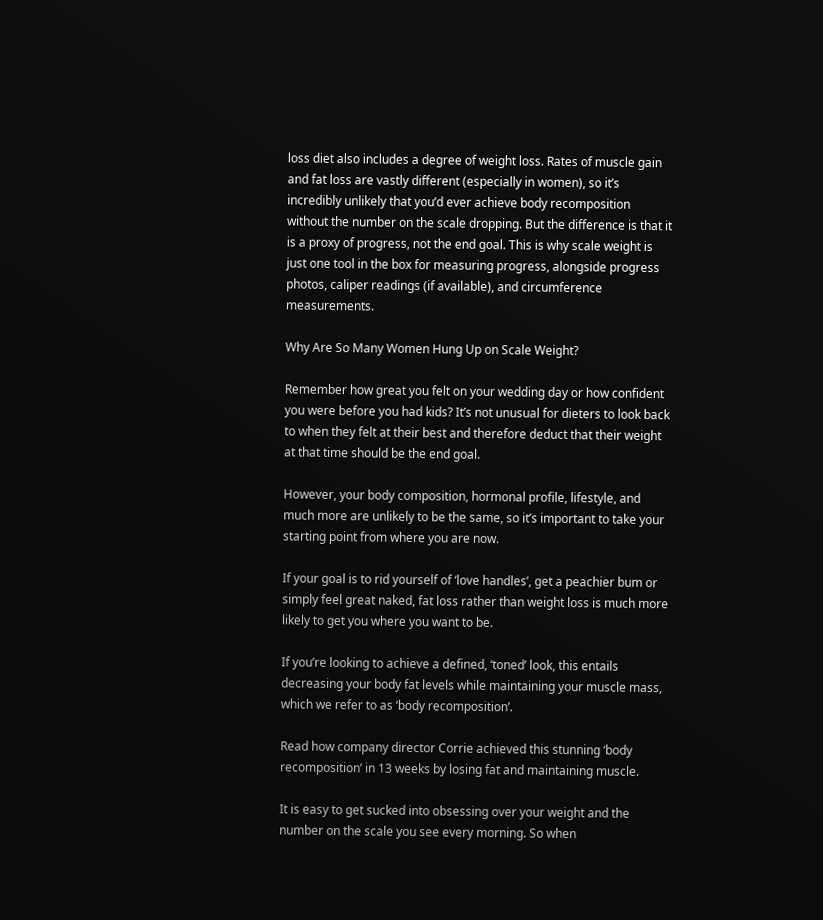loss diet also includes a degree of weight loss. Rates of muscle gain and fat loss are vastly different (especially in women), so it’s incredibly unlikely that you’d ever achieve body recomposition without the number on the scale dropping. But the difference is that it is a proxy of progress, not the end goal. This is why scale weight is just one tool in the box for measuring progress, alongside progress photos, caliper readings (if available), and circumference measurements.

Why Are So Many Women Hung Up on Scale Weight?

Remember how great you felt on your wedding day or how confident you were before you had kids? It’s not unusual for dieters to look back to when they felt at their best and therefore deduct that their weight at that time should be the end goal.

However, your body composition, hormonal profile, lifestyle, and much more are unlikely to be the same, so it’s important to take your starting point from where you are now.

If your goal is to rid yourself of ‘love handles’, get a peachier bum or simply feel great naked, fat loss rather than weight loss is much more likely to get you where you want to be.

If you’re looking to achieve a defined, ‘toned’ look, this entails decreasing your body fat levels while maintaining your muscle mass, which we refer to as ‘body recomposition’.

Read how company director Corrie achieved this stunning ‘body recomposition’ in 13 weeks by losing fat and maintaining muscle.

It is easy to get sucked into obsessing over your weight and the number on the scale you see every morning. So when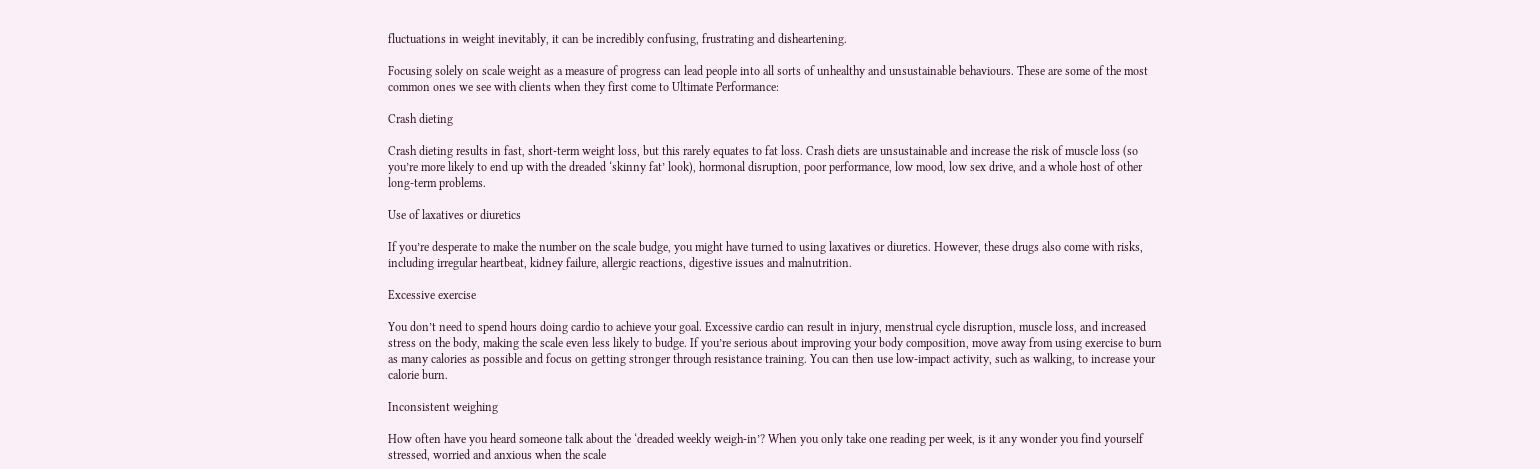fluctuations in weight inevitably, it can be incredibly confusing, frustrating and disheartening.

Focusing solely on scale weight as a measure of progress can lead people into all sorts of unhealthy and unsustainable behaviours. These are some of the most common ones we see with clients when they first come to Ultimate Performance:

Crash dieting

Crash dieting results in fast, short-term weight loss, but this rarely equates to fat loss. Crash diets are unsustainable and increase the risk of muscle loss (so you’re more likely to end up with the dreaded ‘skinny fat’ look), hormonal disruption, poor performance, low mood, low sex drive, and a whole host of other long-term problems.

Use of laxatives or diuretics

If you’re desperate to make the number on the scale budge, you might have turned to using laxatives or diuretics. However, these drugs also come with risks, including irregular heartbeat, kidney failure, allergic reactions, digestive issues and malnutrition.

Excessive exercise

You don’t need to spend hours doing cardio to achieve your goal. Excessive cardio can result in injury, menstrual cycle disruption, muscle loss, and increased stress on the body, making the scale even less likely to budge. If you’re serious about improving your body composition, move away from using exercise to burn as many calories as possible and focus on getting stronger through resistance training. You can then use low-impact activity, such as walking, to increase your calorie burn.

Inconsistent weighing

How often have you heard someone talk about the ‘dreaded weekly weigh-in’? When you only take one reading per week, is it any wonder you find yourself stressed, worried and anxious when the scale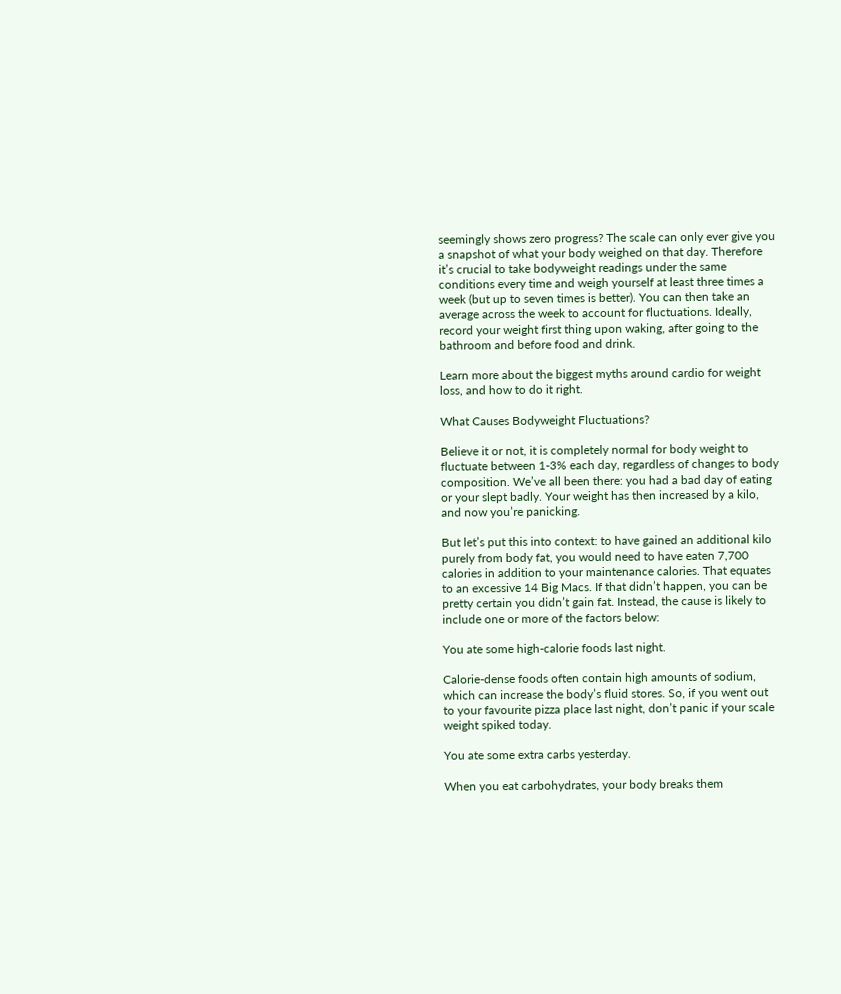seemingly shows zero progress? The scale can only ever give you a snapshot of what your body weighed on that day. Therefore it’s crucial to take bodyweight readings under the same conditions every time and weigh yourself at least three times a week (but up to seven times is better). You can then take an average across the week to account for fluctuations. Ideally, record your weight first thing upon waking, after going to the bathroom and before food and drink.

Learn more about the biggest myths around cardio for weight loss, and how to do it right.

What Causes Bodyweight Fluctuations?

Believe it or not, it is completely normal for body weight to fluctuate between 1-3% each day, regardless of changes to body composition. We’ve all been there: you had a bad day of eating or your slept badly. Your weight has then increased by a kilo, and now you’re panicking.

But let’s put this into context: to have gained an additional kilo purely from body fat, you would need to have eaten 7,700 calories in addition to your maintenance calories. That equates to an excessive 14 Big Macs. If that didn’t happen, you can be pretty certain you didn’t gain fat. Instead, the cause is likely to include one or more of the factors below:

You ate some high-calorie foods last night.

Calorie-dense foods often contain high amounts of sodium, which can increase the body’s fluid stores. So, if you went out to your favourite pizza place last night, don’t panic if your scale weight spiked today.

You ate some extra carbs yesterday.

When you eat carbohydrates, your body breaks them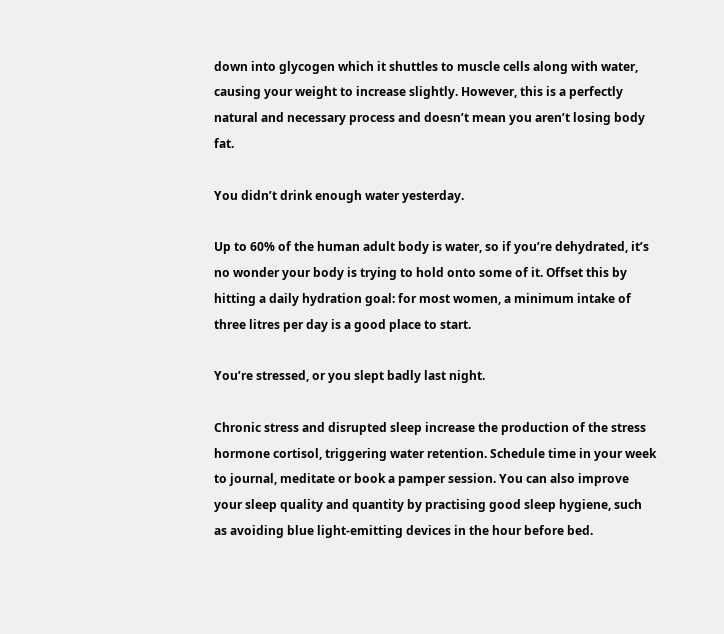down into glycogen which it shuttles to muscle cells along with water, causing your weight to increase slightly. However, this is a perfectly natural and necessary process and doesn’t mean you aren’t losing body fat.

You didn’t drink enough water yesterday.

Up to 60% of the human adult body is water, so if you’re dehydrated, it’s no wonder your body is trying to hold onto some of it. Offset this by hitting a daily hydration goal: for most women, a minimum intake of three litres per day is a good place to start.

You’re stressed, or you slept badly last night.

Chronic stress and disrupted sleep increase the production of the stress hormone cortisol, triggering water retention. Schedule time in your week to journal, meditate or book a pamper session. You can also improve your sleep quality and quantity by practising good sleep hygiene, such as avoiding blue light-emitting devices in the hour before bed.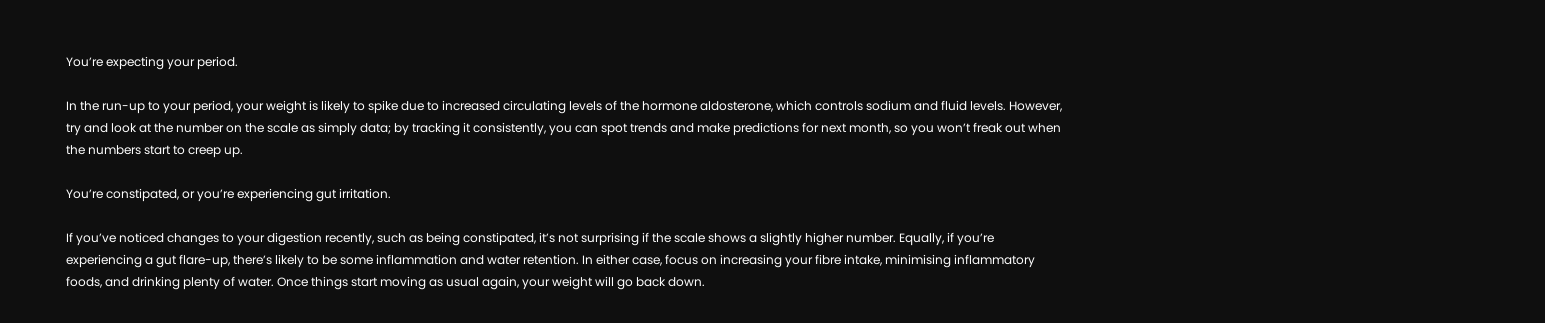You’re expecting your period.

In the run-up to your period, your weight is likely to spike due to increased circulating levels of the hormone aldosterone, which controls sodium and fluid levels. However, try and look at the number on the scale as simply data; by tracking it consistently, you can spot trends and make predictions for next month, so you won’t freak out when the numbers start to creep up.

You’re constipated, or you’re experiencing gut irritation.

If you’ve noticed changes to your digestion recently, such as being constipated, it’s not surprising if the scale shows a slightly higher number. Equally, if you’re experiencing a gut flare-up, there’s likely to be some inflammation and water retention. In either case, focus on increasing your fibre intake, minimising inflammatory foods, and drinking plenty of water. Once things start moving as usual again, your weight will go back down.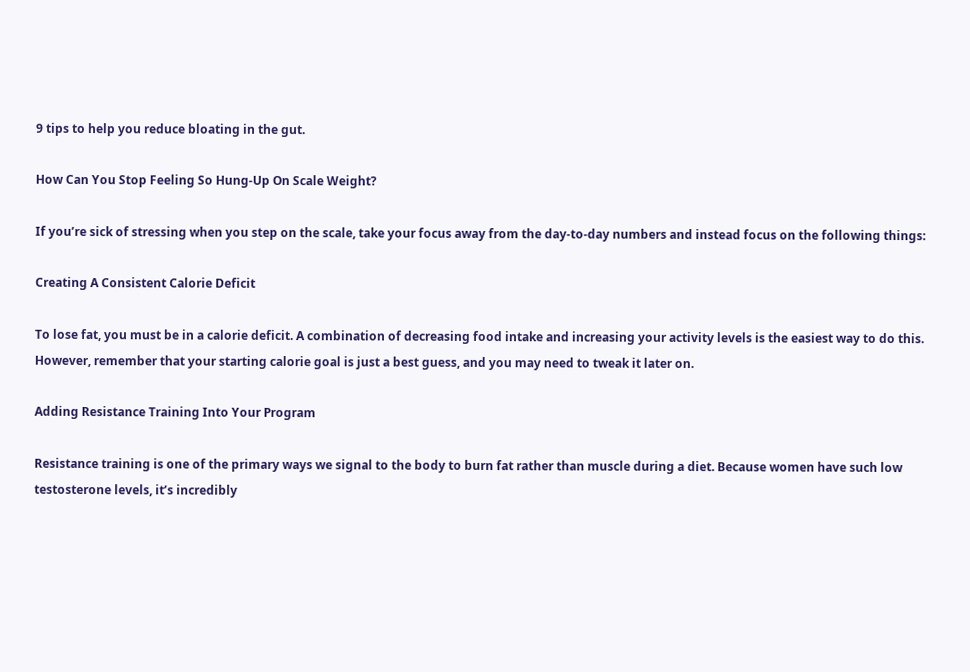9 tips to help you reduce bloating in the gut.

How Can You Stop Feeling So Hung-Up On Scale Weight?

If you’re sick of stressing when you step on the scale, take your focus away from the day-to-day numbers and instead focus on the following things:

Creating A Consistent Calorie Deficit

To lose fat, you must be in a calorie deficit. A combination of decreasing food intake and increasing your activity levels is the easiest way to do this. However, remember that your starting calorie goal is just a best guess, and you may need to tweak it later on.

Adding Resistance Training Into Your Program

Resistance training is one of the primary ways we signal to the body to burn fat rather than muscle during a diet. Because women have such low testosterone levels, it’s incredibly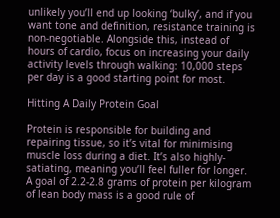unlikely you’ll end up looking ‘bulky’, and if you want tone and definition, resistance training is non-negotiable. Alongside this, instead of hours of cardio, focus on increasing your daily activity levels through walking: 10,000 steps per day is a good starting point for most.

Hitting A Daily Protein Goal

Protein is responsible for building and repairing tissue, so it’s vital for minimising muscle loss during a diet. It’s also highly-satiating, meaning you’ll feel fuller for longer. A goal of 2.2-2.8 grams of protein per kilogram of lean body mass is a good rule of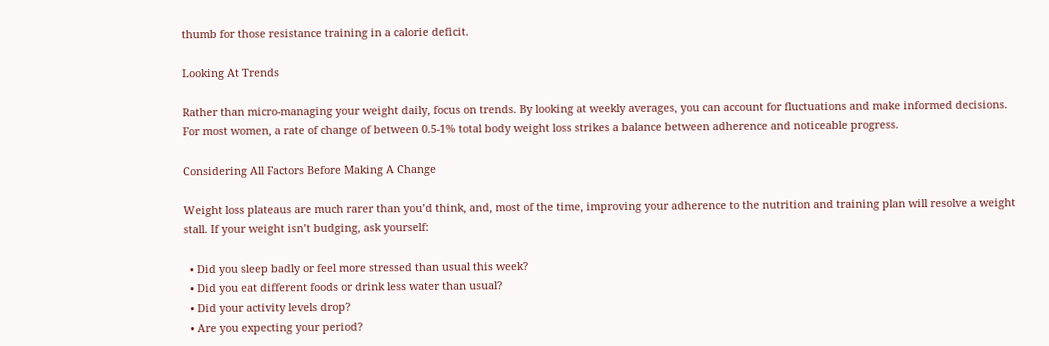thumb for those resistance training in a calorie deficit.

Looking At Trends

Rather than micro-managing your weight daily, focus on trends. By looking at weekly averages, you can account for fluctuations and make informed decisions. For most women, a rate of change of between 0.5-1% total body weight loss strikes a balance between adherence and noticeable progress.

Considering All Factors Before Making A Change

Weight loss plateaus are much rarer than you’d think, and, most of the time, improving your adherence to the nutrition and training plan will resolve a weight stall. If your weight isn’t budging, ask yourself:

  • Did you sleep badly or feel more stressed than usual this week?
  • Did you eat different foods or drink less water than usual?
  • Did your activity levels drop?
  • Are you expecting your period?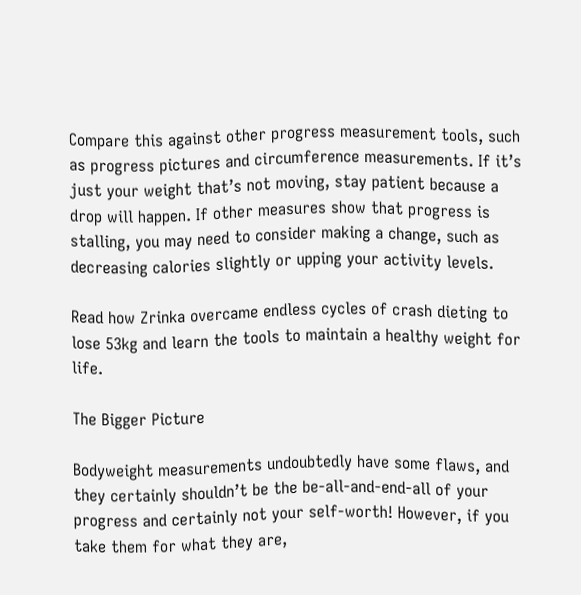Compare this against other progress measurement tools, such as progress pictures and circumference measurements. If it’s just your weight that’s not moving, stay patient because a drop will happen. If other measures show that progress is stalling, you may need to consider making a change, such as decreasing calories slightly or upping your activity levels.

Read how Zrinka overcame endless cycles of crash dieting to lose 53kg and learn the tools to maintain a healthy weight for life.

The Bigger Picture

Bodyweight measurements undoubtedly have some flaws, and they certainly shouldn’t be the be-all-and-end-all of your progress and certainly not your self-worth! However, if you take them for what they are,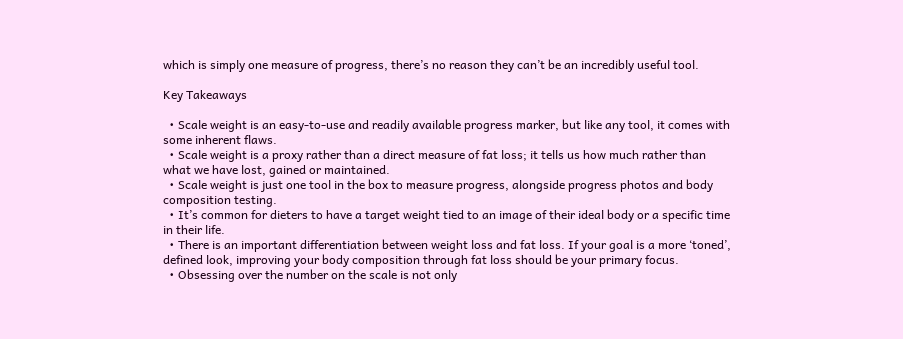which is simply one measure of progress, there’s no reason they can’t be an incredibly useful tool.

Key Takeaways

  • Scale weight is an easy-to-use and readily available progress marker, but like any tool, it comes with some inherent flaws.
  • Scale weight is a proxy rather than a direct measure of fat loss; it tells us how much rather than what we have lost, gained or maintained.
  • Scale weight is just one tool in the box to measure progress, alongside progress photos and body composition testing.
  • It’s common for dieters to have a target weight tied to an image of their ideal body or a specific time in their life.
  • There is an important differentiation between weight loss and fat loss. If your goal is a more ‘toned’, defined look, improving your body composition through fat loss should be your primary focus.
  • Obsessing over the number on the scale is not only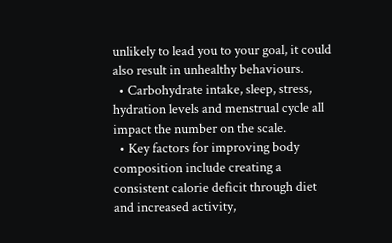unlikely to lead you to your goal, it could also result in unhealthy behaviours.
  • Carbohydrate intake, sleep, stress, hydration levels and menstrual cycle all impact the number on the scale.
  • Key factors for improving body composition include creating a consistent calorie deficit through diet and increased activity,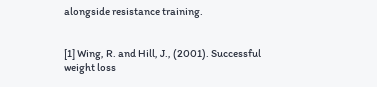alongside resistance training.


[1] Wing, R. and Hill, J., (2001). Successful weight loss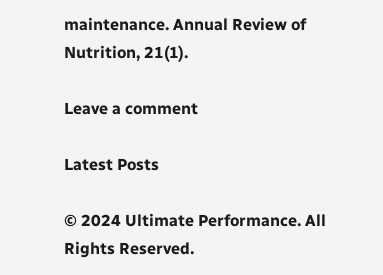maintenance. Annual Review of Nutrition, 21(1).

Leave a comment

Latest Posts

© 2024 Ultimate Performance. All Rights Reserved.